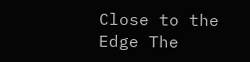Close to the Edge The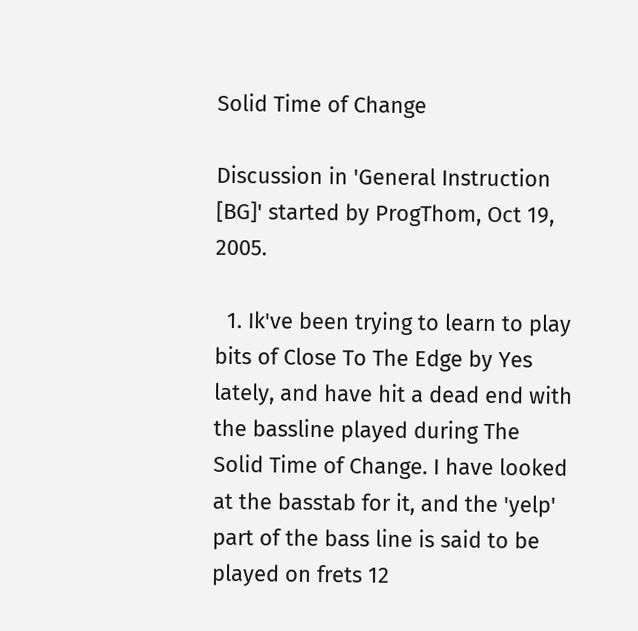Solid Time of Change

Discussion in 'General Instruction [BG]' started by ProgThom, Oct 19, 2005.

  1. Ik've been trying to learn to play bits of Close To The Edge by Yes lately, and have hit a dead end with the bassline played during The Solid Time of Change. I have looked at the basstab for it, and the 'yelp' part of the bass line is said to be played on frets 12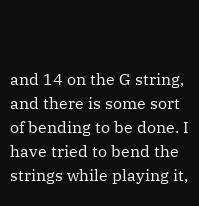and 14 on the G string, and there is some sort of bending to be done. I have tried to bend the strings while playing it,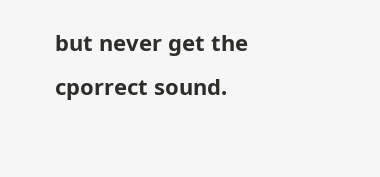but never get the cporrect sound.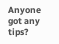Anyone got any tips?